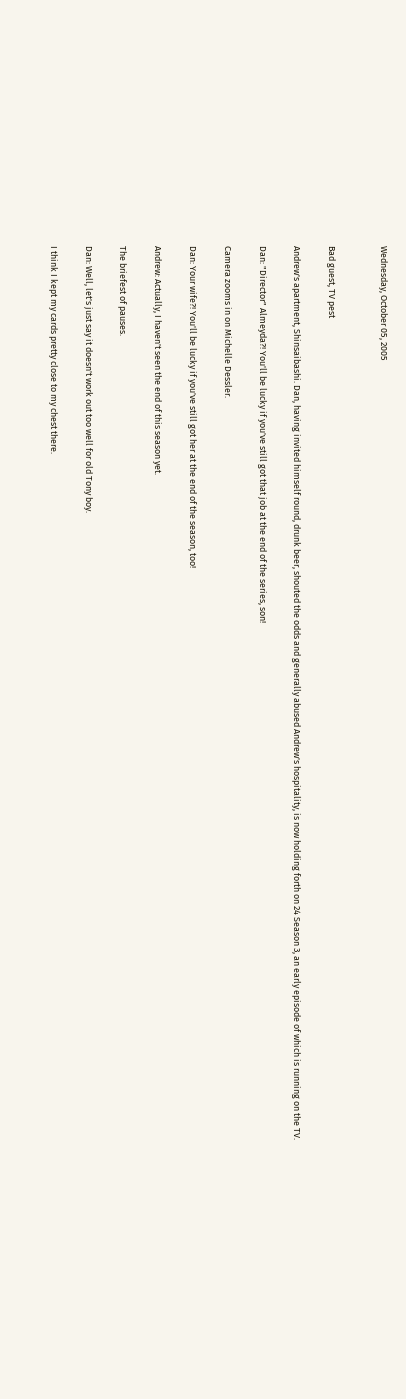Wednesday, October 05, 2005


Bad guest, TV pest

Andrew's apartment, Shinsaibashi. Dan, having invited himself round, drunk beer, shouted the odds and generally abused Andrew's hospitality, is now holding forth on 24 Season 3, an early episode of which is running on the TV.

Dan: "Director" Almeyda?! You'll be lucky if you've still got that job at the end of the series, son!

Camera zooms in on Michelle Dessler.

Dan: Your wife?! You'll be lucky if you've still got her at the end of the season, too!

Andrew: Actually, I haven't seen the end of this season yet.

The briefest of pauses.

Dan: Well, let's just say it doesn't work out too well for old Tony boy.

I think I kept my cards pretty close to my chest there.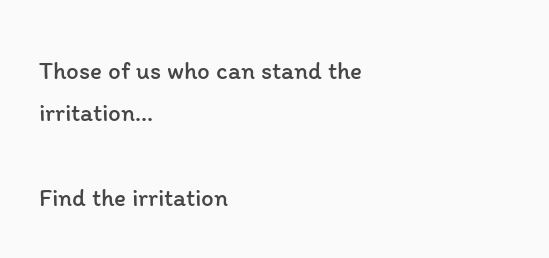Those of us who can stand the irritation...

Find the irritation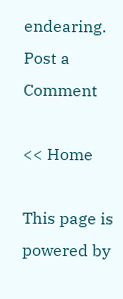endearing.
Post a Comment

<< Home

This page is powered by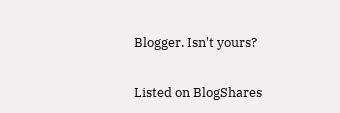Blogger. Isn't yours?

Listed on BlogShares